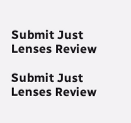Submit Just Lenses Review

Submit Just Lenses Review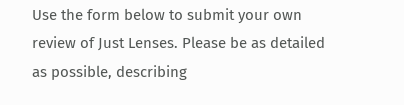Use the form below to submit your own review of Just Lenses. Please be as detailed as possible, describing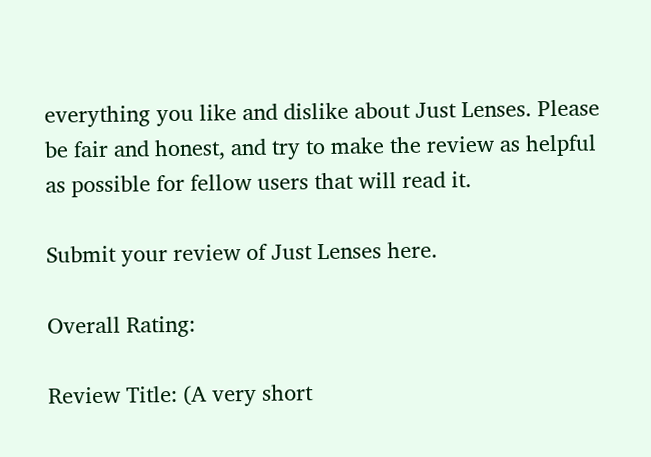everything you like and dislike about Just Lenses. Please be fair and honest, and try to make the review as helpful as possible for fellow users that will read it.

Submit your review of Just Lenses here.

Overall Rating:

Review Title: (A very short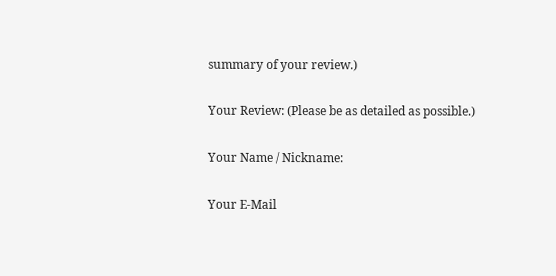summary of your review.)

Your Review: (Please be as detailed as possible.)

Your Name / Nickname:

Your E-Mail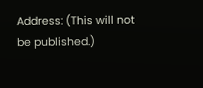Address: (This will not be published.)